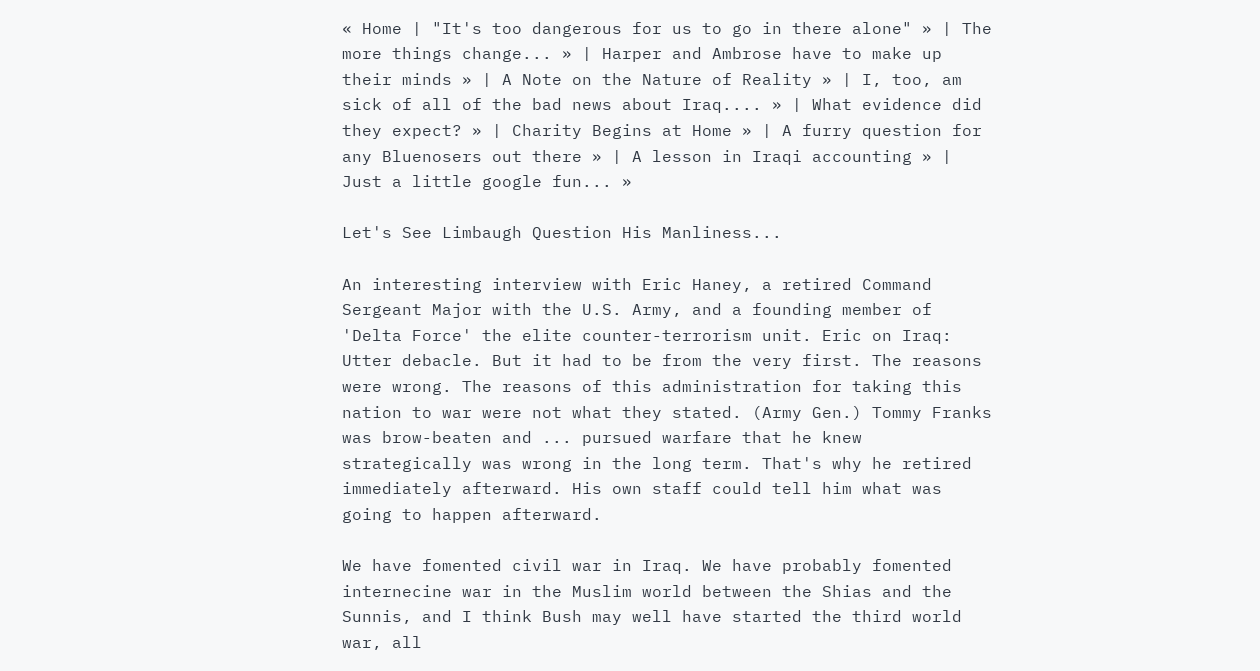« Home | "It's too dangerous for us to go in there alone" » | The more things change... » | Harper and Ambrose have to make up their minds » | A Note on the Nature of Reality » | I, too, am sick of all of the bad news about Iraq.... » | What evidence did they expect? » | Charity Begins at Home » | A furry question for any Bluenosers out there » | A lesson in Iraqi accounting » | Just a little google fun... »

Let's See Limbaugh Question His Manliness...

An interesting interview with Eric Haney, a retired Command Sergeant Major with the U.S. Army, and a founding member of 'Delta Force' the elite counter-terrorism unit. Eric on Iraq:
Utter debacle. But it had to be from the very first. The reasons were wrong. The reasons of this administration for taking this nation to war were not what they stated. (Army Gen.) Tommy Franks was brow-beaten and ... pursued warfare that he knew strategically was wrong in the long term. That's why he retired immediately afterward. His own staff could tell him what was going to happen afterward.

We have fomented civil war in Iraq. We have probably fomented internecine war in the Muslim world between the Shias and the Sunnis, and I think Bush may well have started the third world war, all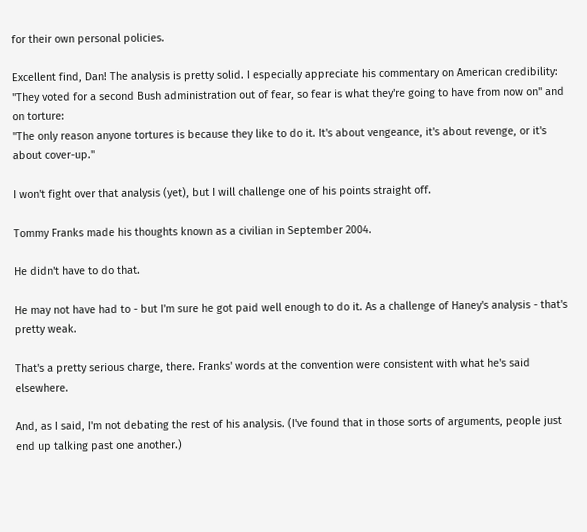for their own personal policies.

Excellent find, Dan! The analysis is pretty solid. I especially appreciate his commentary on American credibility:
"They voted for a second Bush administration out of fear, so fear is what they're going to have from now on" and on torture:
"The only reason anyone tortures is because they like to do it. It's about vengeance, it's about revenge, or it's about cover-up."

I won't fight over that analysis (yet), but I will challenge one of his points straight off.

Tommy Franks made his thoughts known as a civilian in September 2004.

He didn't have to do that.

He may not have had to - but I'm sure he got paid well enough to do it. As a challenge of Haney's analysis - that's pretty weak.

That's a pretty serious charge, there. Franks' words at the convention were consistent with what he's said elsewhere.

And, as I said, I'm not debating the rest of his analysis. (I've found that in those sorts of arguments, people just end up talking past one another.)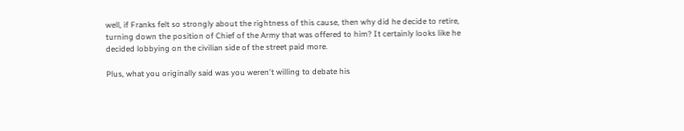well, if Franks felt so strongly about the rightness of this cause, then why did he decide to retire, turning down the position of Chief of the Army that was offered to him? It certainly looks like he decided lobbying on the civilian side of the street paid more.

Plus, what you originally said was you weren't willing to debate his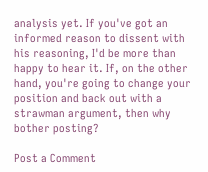analysis yet. If you've got an informed reason to dissent with his reasoning, I'd be more than happy to hear it. If, on the other hand, you're going to change your position and back out with a strawman argument, then why bother posting?

Post a Comment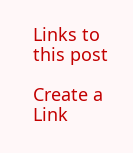Links to this post

Create a Link